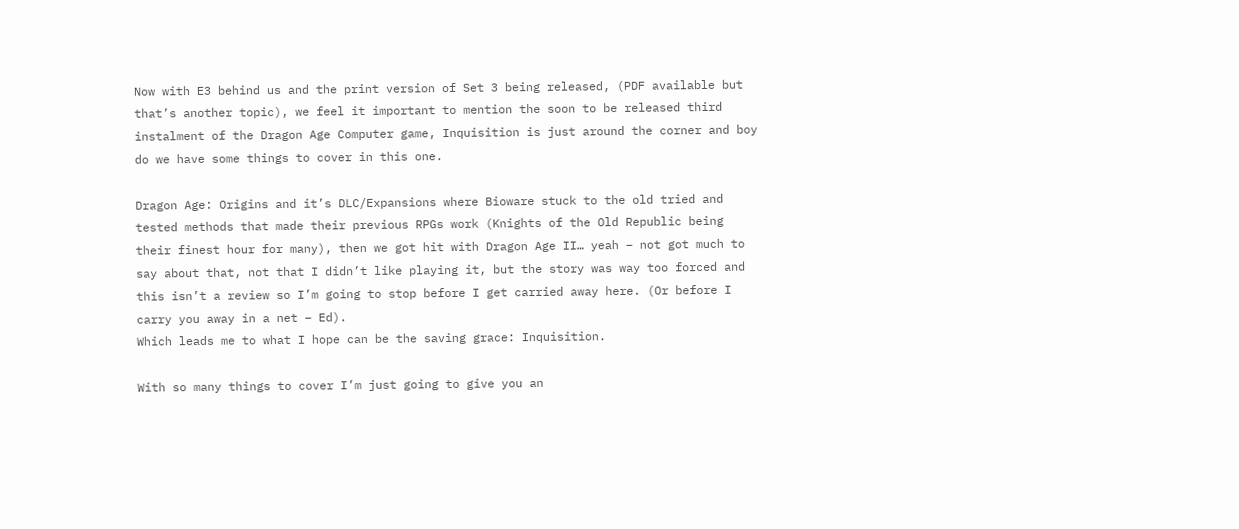Now with E3 behind us and the print version of Set 3 being released, (PDF available but that’s another topic), we feel it important to mention the soon to be released third instalment of the Dragon Age Computer game, Inquisition is just around the corner and boy do we have some things to cover in this one.

Dragon Age: Origins and it’s DLC/Expansions where Bioware stuck to the old tried and tested methods that made their previous RPGs work (Knights of the Old Republic being their finest hour for many), then we got hit with Dragon Age II… yeah – not got much to say about that, not that I didn’t like playing it, but the story was way too forced and this isn’t a review so I’m going to stop before I get carried away here. (Or before I carry you away in a net – Ed).
Which leads me to what I hope can be the saving grace: Inquisition.

With so many things to cover I’m just going to give you an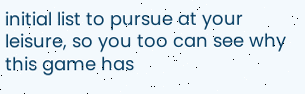initial list to pursue at your leisure, so you too can see why this game has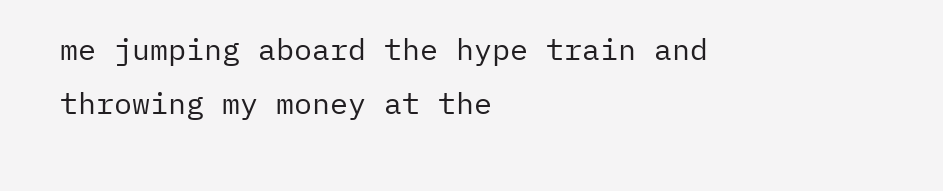me jumping aboard the hype train and throwing my money at the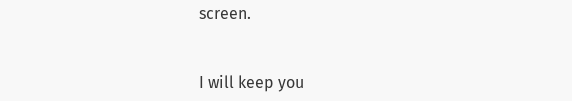screen.


I will keep you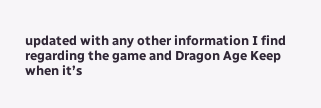updated with any other information I find regarding the game and Dragon Age Keep when it’s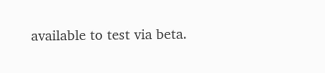available to test via beta.